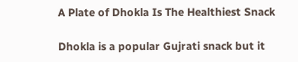A Plate of Dhokla Is The Healthiest Snack

Dhokla is a popular Gujrati snack but it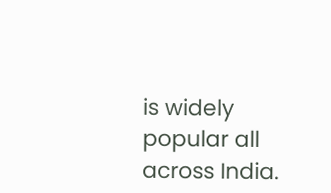is widely popular all across India.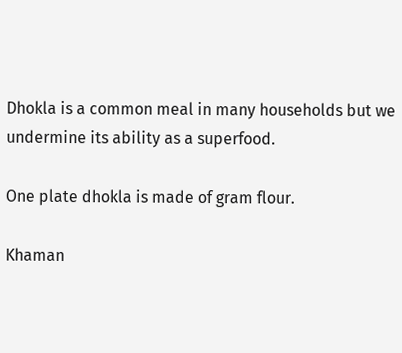Dhokla is a common meal in many households but we undermine its ability as a superfood.

One plate dhokla is made of gram flour.

Khaman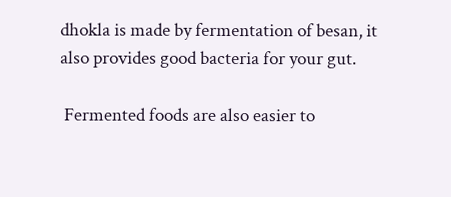dhokla is made by fermentation of besan, it also provides good bacteria for your gut.

 Fermented foods are also easier to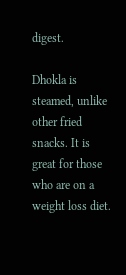digest.

Dhokla is steamed, unlike other fried snacks. It is great for those who are on a weight loss diet.